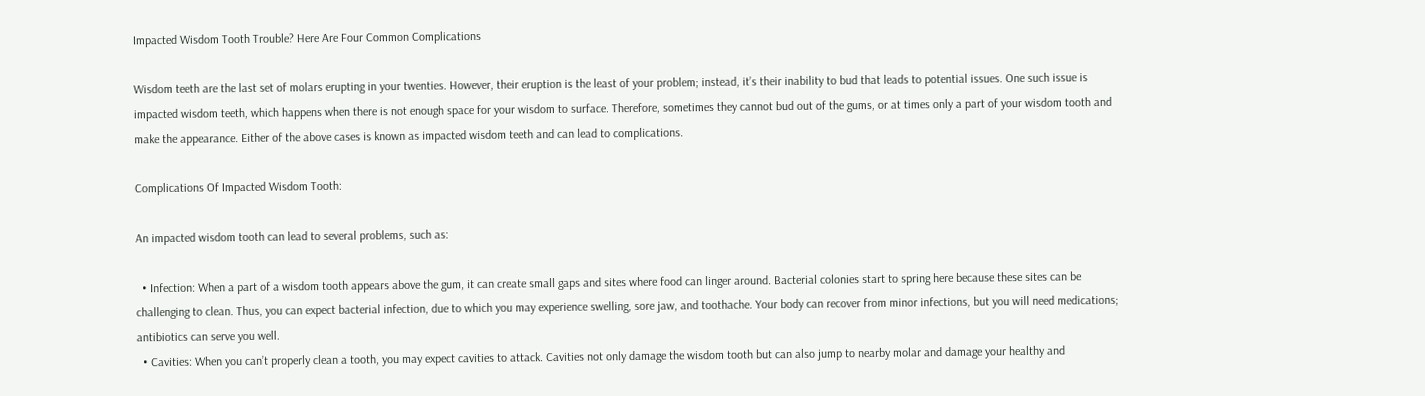Impacted Wisdom Tooth Trouble? Here Are Four Common Complications

Wisdom teeth are the last set of molars erupting in your twenties. However, their eruption is the least of your problem; instead, it’s their inability to bud that leads to potential issues. One such issue is impacted wisdom teeth, which happens when there is not enough space for your wisdom to surface. Therefore, sometimes they cannot bud out of the gums, or at times only a part of your wisdom tooth and make the appearance. Either of the above cases is known as impacted wisdom teeth and can lead to complications.

Complications Of Impacted Wisdom Tooth:

An impacted wisdom tooth can lead to several problems, such as:

  • Infection: When a part of a wisdom tooth appears above the gum, it can create small gaps and sites where food can linger around. Bacterial colonies start to spring here because these sites can be challenging to clean. Thus, you can expect bacterial infection, due to which you may experience swelling, sore jaw, and toothache. Your body can recover from minor infections, but you will need medications; antibiotics can serve you well.
  • Cavities: When you can’t properly clean a tooth, you may expect cavities to attack. Cavities not only damage the wisdom tooth but can also jump to nearby molar and damage your healthy and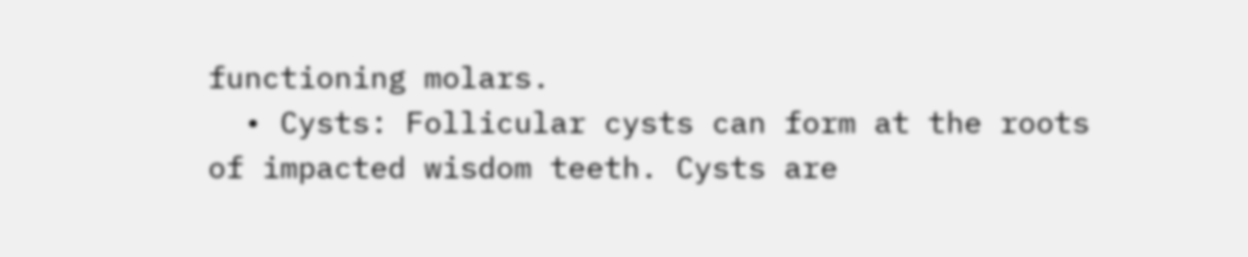functioning molars.
  • Cysts: Follicular cysts can form at the roots of impacted wisdom teeth. Cysts are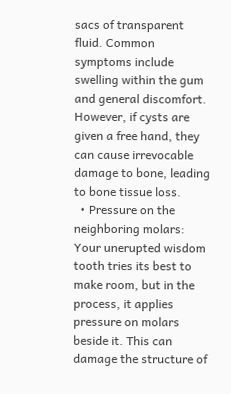sacs of transparent fluid. Common symptoms include swelling within the gum and general discomfort. However, if cysts are given a free hand, they can cause irrevocable damage to bone, leading to bone tissue loss.
  • Pressure on the neighboring molars: Your unerupted wisdom tooth tries its best to make room, but in the process, it applies pressure on molars beside it. This can damage the structure of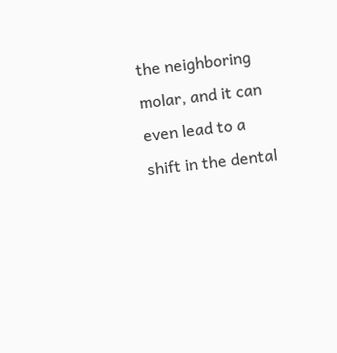the neighboring molar, and it can even lead to a shift in the dental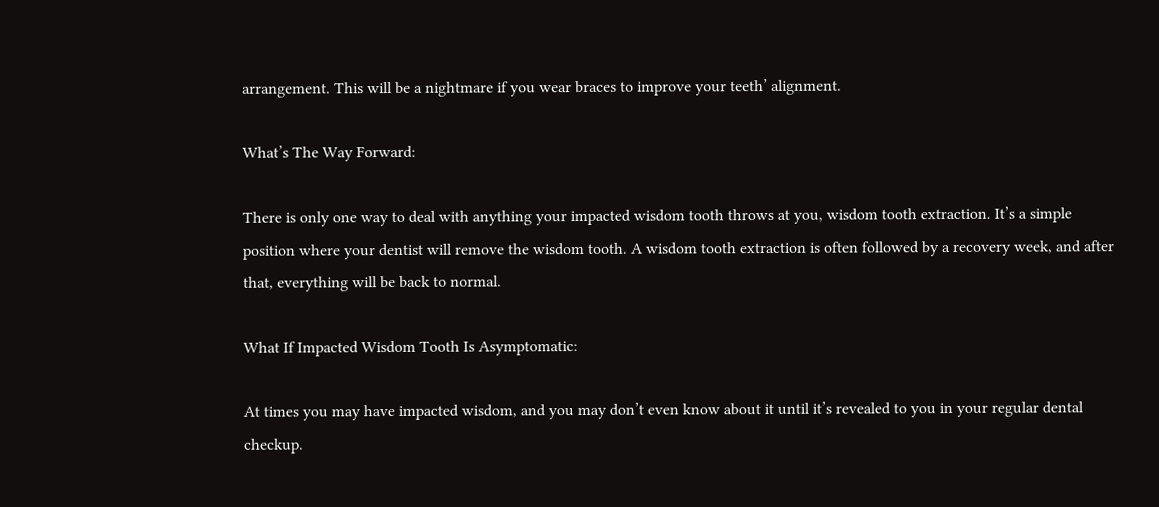arrangement. This will be a nightmare if you wear braces to improve your teeth’ alignment.

What’s The Way Forward:

There is only one way to deal with anything your impacted wisdom tooth throws at you, wisdom tooth extraction. It’s a simple position where your dentist will remove the wisdom tooth. A wisdom tooth extraction is often followed by a recovery week, and after that, everything will be back to normal.

What If Impacted Wisdom Tooth Is Asymptomatic:

At times you may have impacted wisdom, and you may don’t even know about it until it’s revealed to you in your regular dental checkup.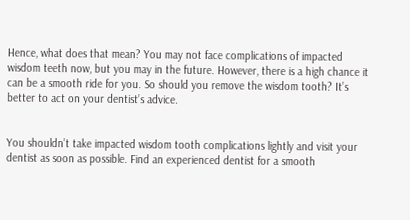Hence, what does that mean? You may not face complications of impacted wisdom teeth now, but you may in the future. However, there is a high chance it can be a smooth ride for you. So should you remove the wisdom tooth? It’s better to act on your dentist’s advice.


You shouldn’t take impacted wisdom tooth complications lightly and visit your dentist as soon as possible. Find an experienced dentist for a smooth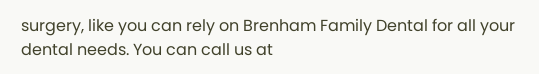surgery, like you can rely on Brenham Family Dental for all your dental needs. You can call us at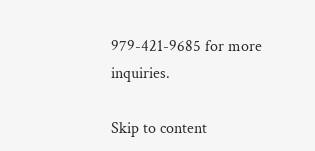979-421-9685 for more inquiries.

Skip to content